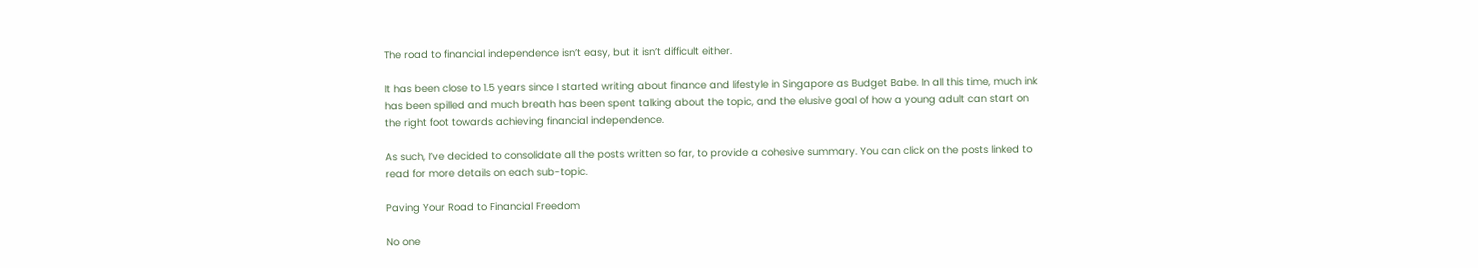The road to financial independence isn’t easy, but it isn’t difficult either.

It has been close to 1.5 years since I started writing about finance and lifestyle in Singapore as Budget Babe. In all this time, much ink has been spilled and much breath has been spent talking about the topic, and the elusive goal of how a young adult can start on the right foot towards achieving financial independence.

As such, I’ve decided to consolidate all the posts written so far, to provide a cohesive summary. You can click on the posts linked to read for more details on each sub-topic.

Paving Your Road to Financial Freedom

No one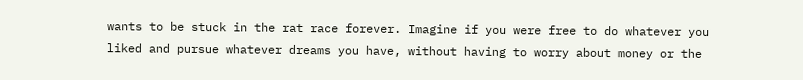wants to be stuck in the rat race forever. Imagine if you were free to do whatever you liked and pursue whatever dreams you have, without having to worry about money or the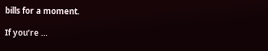bills for a moment.

If you’re …